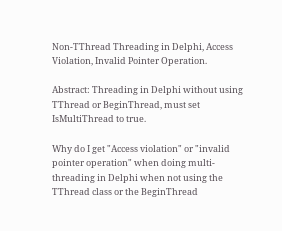Non-TThread Threading in Delphi, Access Violation, Invalid Pointer Operation.

Abstract: Threading in Delphi without using TThread or BeginThread, must set IsMultiThread to true.

Why do I get "Access violation" or "invalid pointer operation" when doing multi-threading in Delphi when not using the TThread class or the BeginThread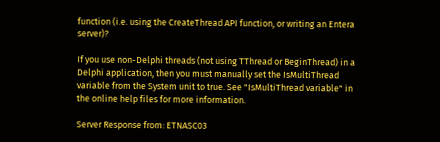function (i.e. using the CreateThread API function, or writing an Entera server)?

If you use non-Delphi threads (not using TThread or BeginThread) in a Delphi application, then you must manually set the IsMultiThread variable from the System unit to true. See "IsMultiThread variable" in the online help files for more information.

Server Response from: ETNASC03